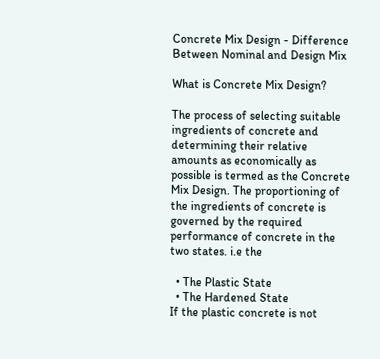Concrete Mix Design - Difference Between Nominal and Design Mix

What is Concrete Mix Design?

The process of selecting suitable ingredients of concrete and determining their relative amounts as economically as possible is termed as the Concrete Mix Design. The proportioning of the ingredients of concrete is governed by the required performance of concrete in the two states. i.e the

  • The Plastic State
  • The Hardened State
If the plastic concrete is not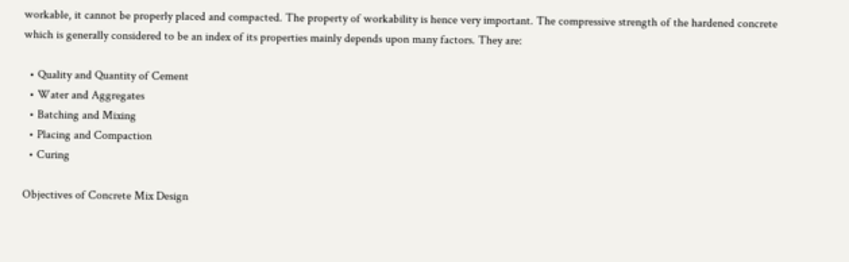workable, it cannot be properly placed and compacted. The property of workability is hence very important. The compressive strength of the hardened concrete which is generally considered to be an index of its properties mainly depends upon many factors. They are:

  • Quality and Quantity of Cement
  • Water and Aggregates
  • Batching and Mixing
  • Placing and Compaction
  • Curing

Objectives of Concrete Mix Design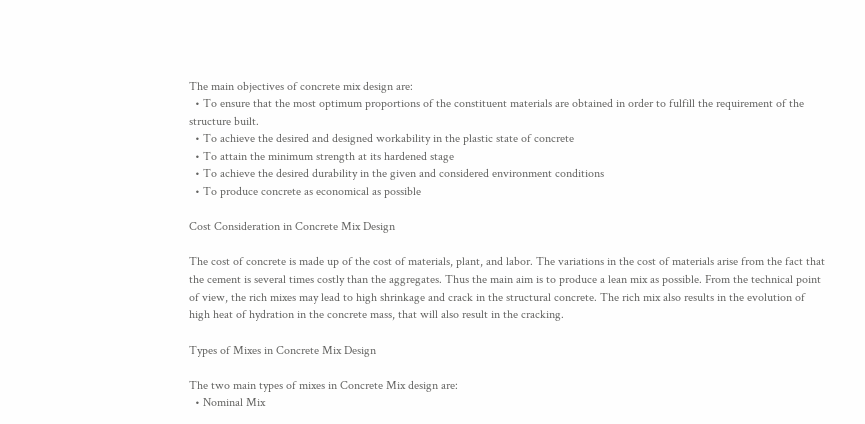The main objectives of concrete mix design are:
  • To ensure that the most optimum proportions of the constituent materials are obtained in order to fulfill the requirement of the structure built.
  • To achieve the desired and designed workability in the plastic state of concrete
  • To attain the minimum strength at its hardened stage
  • To achieve the desired durability in the given and considered environment conditions
  • To produce concrete as economical as possible

Cost Consideration in Concrete Mix Design

The cost of concrete is made up of the cost of materials, plant, and labor. The variations in the cost of materials arise from the fact that the cement is several times costly than the aggregates. Thus the main aim is to produce a lean mix as possible. From the technical point of view, the rich mixes may lead to high shrinkage and crack in the structural concrete. The rich mix also results in the evolution of high heat of hydration in the concrete mass, that will also result in the cracking.

Types of Mixes in Concrete Mix Design

The two main types of mixes in Concrete Mix design are:
  • Nominal Mix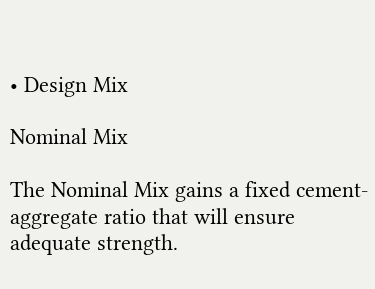• Design Mix

Nominal Mix

The Nominal Mix gains a fixed cement-aggregate ratio that will ensure adequate strength.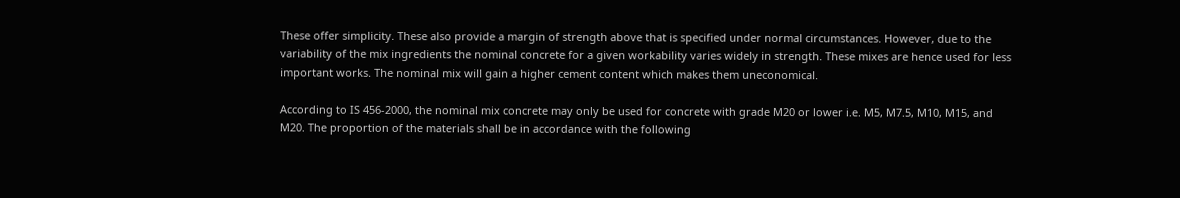These offer simplicity. These also provide a margin of strength above that is specified under normal circumstances. However, due to the variability of the mix ingredients the nominal concrete for a given workability varies widely in strength. These mixes are hence used for less important works. The nominal mix will gain a higher cement content which makes them uneconomical.

According to IS 456-2000, the nominal mix concrete may only be used for concrete with grade M20 or lower i.e. M5, M7.5, M10, M15, and M20. The proportion of the materials shall be in accordance with the following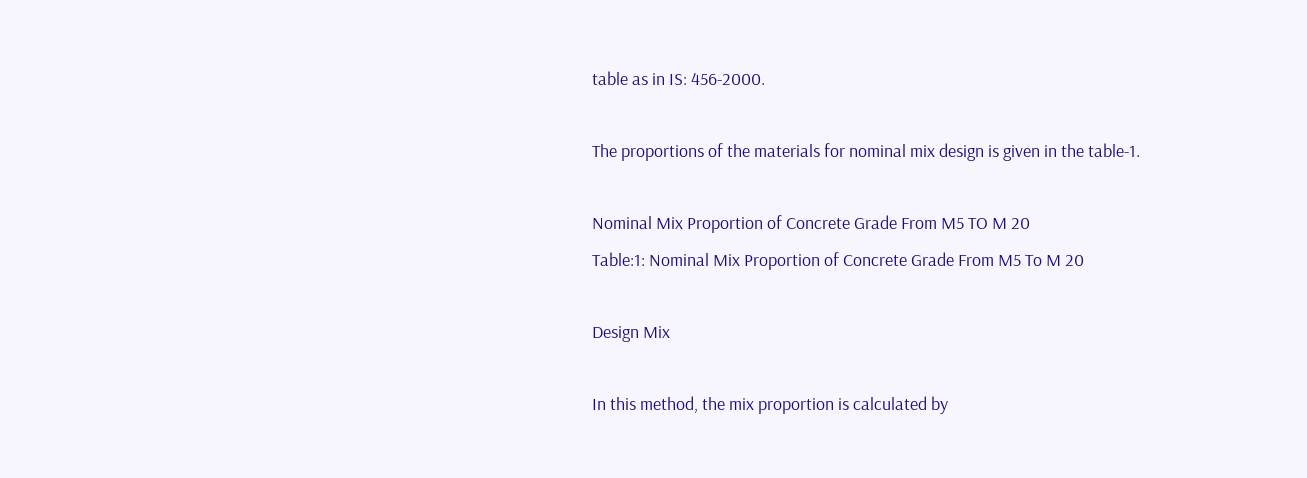table as in IS: 456-2000.

The proportions of the materials for nominal mix design is given in the table-1.

Nominal Mix Proportion of Concrete Grade From M5 TO M 20
Table:1: Nominal Mix Proportion of Concrete Grade From M5 To M 20

Design Mix

In this method, the mix proportion is calculated by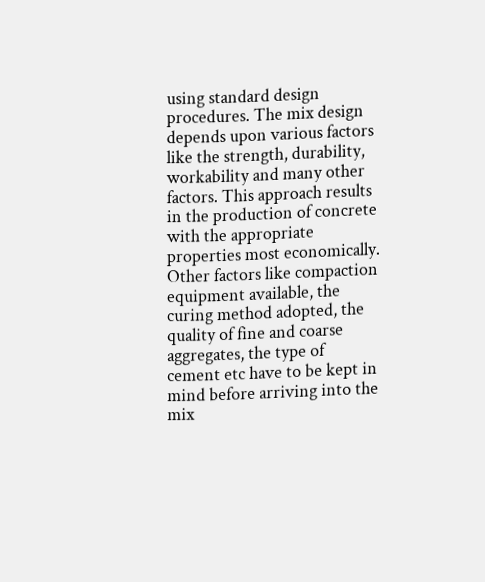using standard design procedures. The mix design depends upon various factors like the strength, durability, workability and many other factors. This approach results in the production of concrete with the appropriate properties most economically.
Other factors like compaction equipment available, the curing method adopted, the quality of fine and coarse aggregates, the type of cement etc have to be kept in mind before arriving into the mix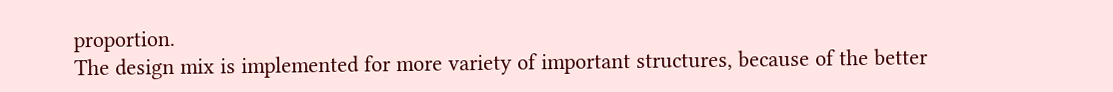proportion.
The design mix is implemented for more variety of important structures, because of the better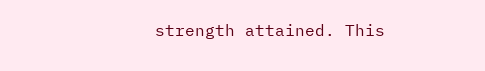strength attained. This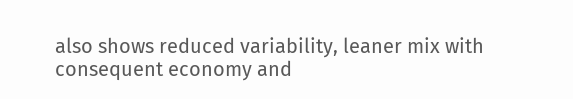also shows reduced variability, leaner mix with consequent economy and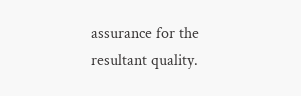assurance for the resultant quality.